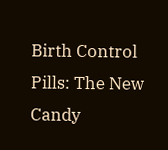Birth Control Pills: The New Candy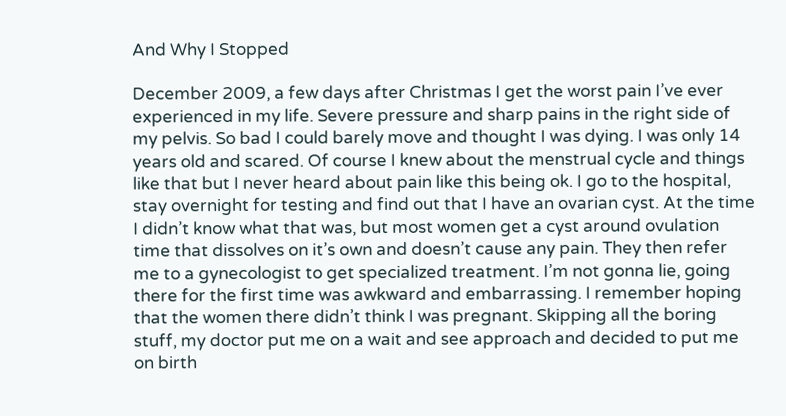And Why I Stopped

December 2009, a few days after Christmas I get the worst pain I’ve ever experienced in my life. Severe pressure and sharp pains in the right side of my pelvis. So bad I could barely move and thought I was dying. I was only 14 years old and scared. Of course I knew about the menstrual cycle and things like that but I never heard about pain like this being ok. I go to the hospital, stay overnight for testing and find out that I have an ovarian cyst. At the time I didn’t know what that was, but most women get a cyst around ovulation time that dissolves on it’s own and doesn’t cause any pain. They then refer me to a gynecologist to get specialized treatment. I’m not gonna lie, going there for the first time was awkward and embarrassing. I remember hoping that the women there didn’t think I was pregnant. Skipping all the boring stuff, my doctor put me on a wait and see approach and decided to put me on birth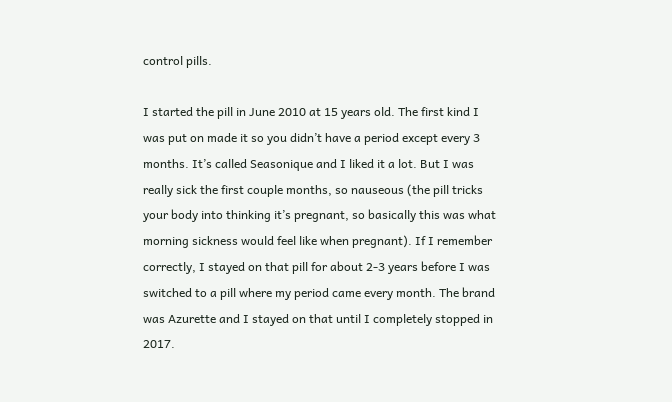control pills.

I started the pill in June 2010 at 15 years old. The first kind I was put on made it so you didn’t have a period except every 3 months. It’s called Seasonique and I liked it a lot. But I was really sick the first couple months, so nauseous (the pill tricks your body into thinking it’s pregnant, so basically this was what morning sickness would feel like when pregnant). If I remember correctly, I stayed on that pill for about 2-3 years before I was switched to a pill where my period came every month. The brand was Azurette and I stayed on that until I completely stopped in 2017.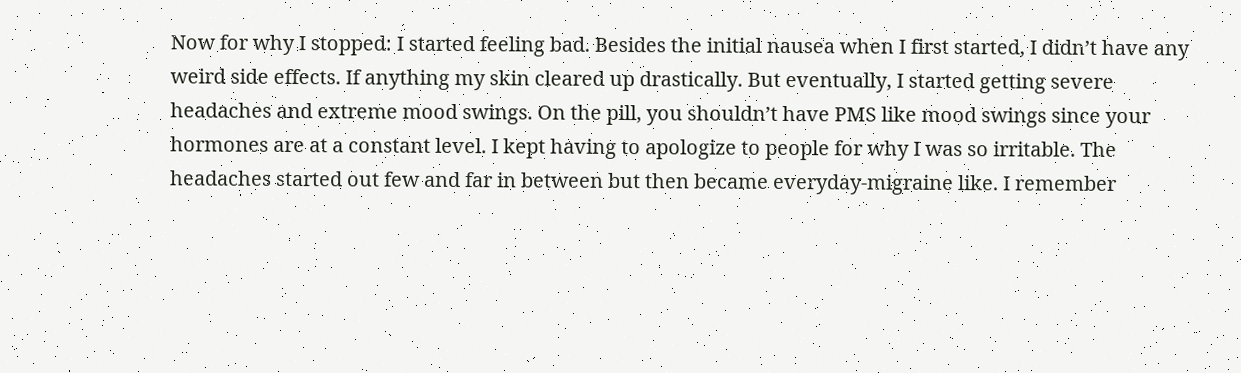Now for why I stopped: I started feeling bad. Besides the initial nausea when I first started, I didn’t have any weird side effects. If anything my skin cleared up drastically. But eventually, I started getting severe headaches and extreme mood swings. On the pill, you shouldn’t have PMS like mood swings since your hormones are at a constant level. I kept having to apologize to people for why I was so irritable. The headaches started out few and far in between but then became everyday-migraine like. I remember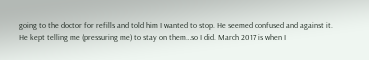going to the doctor for refills and told him I wanted to stop. He seemed confused and against it. He kept telling me (pressuring me) to stay on them…so I did. March 2017 is when I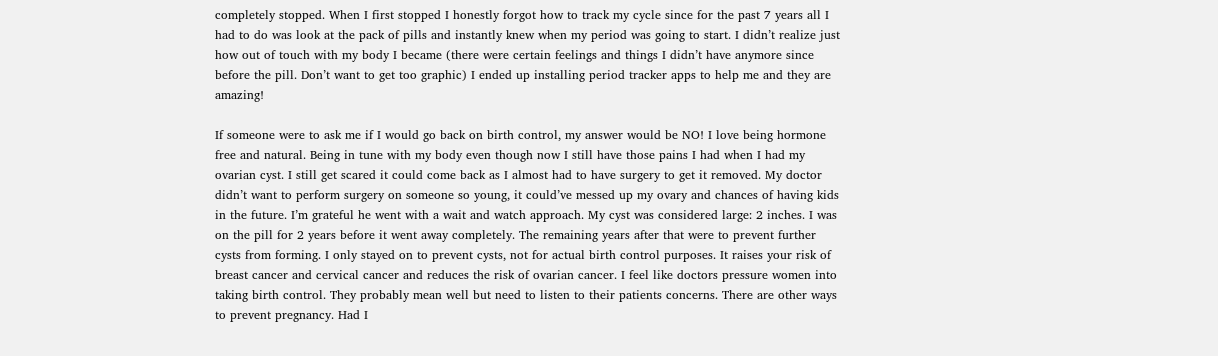completely stopped. When I first stopped I honestly forgot how to track my cycle since for the past 7 years all I had to do was look at the pack of pills and instantly knew when my period was going to start. I didn’t realize just how out of touch with my body I became (there were certain feelings and things I didn’t have anymore since before the pill. Don’t want to get too graphic) I ended up installing period tracker apps to help me and they are amazing!

If someone were to ask me if I would go back on birth control, my answer would be NO! I love being hormone free and natural. Being in tune with my body even though now I still have those pains I had when I had my ovarian cyst. I still get scared it could come back as I almost had to have surgery to get it removed. My doctor didn’t want to perform surgery on someone so young, it could’ve messed up my ovary and chances of having kids in the future. I’m grateful he went with a wait and watch approach. My cyst was considered large: 2 inches. I was on the pill for 2 years before it went away completely. The remaining years after that were to prevent further cysts from forming. I only stayed on to prevent cysts, not for actual birth control purposes. It raises your risk of breast cancer and cervical cancer and reduces the risk of ovarian cancer. I feel like doctors pressure women into taking birth control. They probably mean well but need to listen to their patients concerns. There are other ways to prevent pregnancy. Had I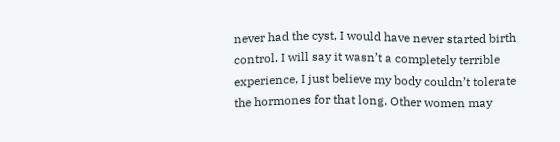never had the cyst, I would have never started birth control. I will say it wasn’t a completely terrible experience, I just believe my body couldn’t tolerate the hormones for that long. Other women may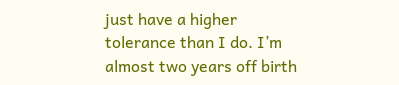just have a higher tolerance than I do. I’m almost two years off birth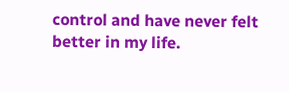control and have never felt better in my life.